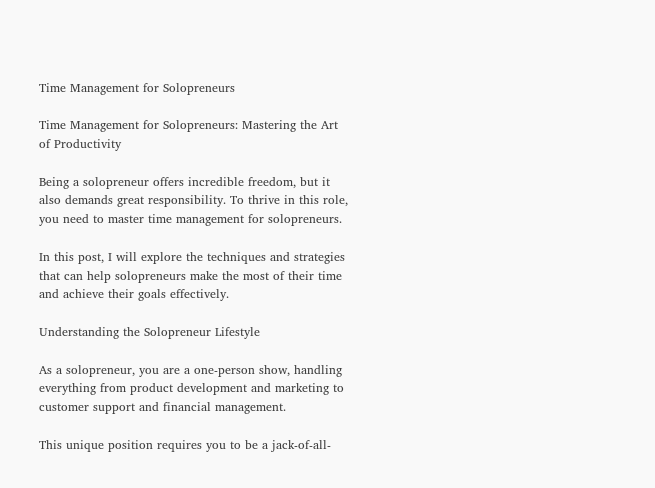Time Management for Solopreneurs

Time Management for Solopreneurs: Mastering the Art of Productivity

Being a solopreneur offers incredible freedom, but it also demands great responsibility. To thrive in this role, you need to master time management for solopreneurs.

In this post, I will explore the techniques and strategies that can help solopreneurs make the most of their time and achieve their goals effectively.

Understanding the Solopreneur Lifestyle

As a solopreneur, you are a one-person show, handling everything from product development and marketing to customer support and financial management.

This unique position requires you to be a jack-of-all-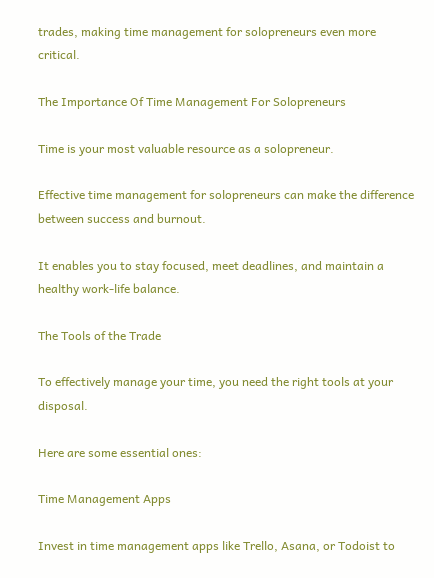trades, making time management for solopreneurs even more critical.

The Importance Of Time Management For Solopreneurs

Time is your most valuable resource as a solopreneur.

Effective time management for solopreneurs can make the difference between success and burnout.

It enables you to stay focused, meet deadlines, and maintain a healthy work-life balance.

The Tools of the Trade

To effectively manage your time, you need the right tools at your disposal.

Here are some essential ones:

Time Management Apps

Invest in time management apps like Trello, Asana, or Todoist to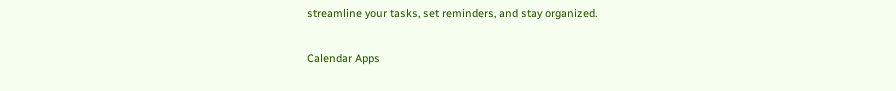streamline your tasks, set reminders, and stay organized.

Calendar Apps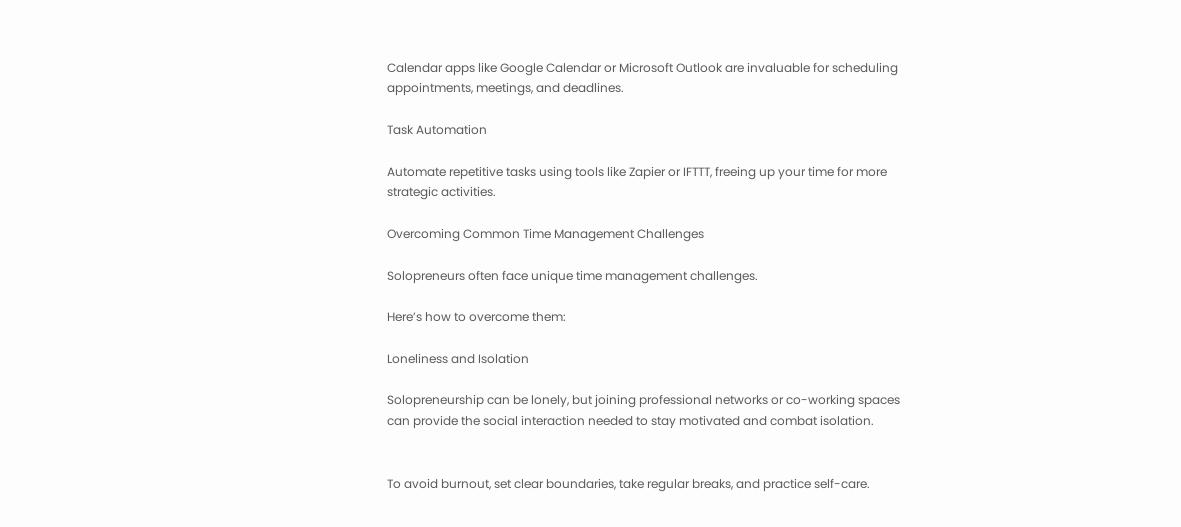Calendar apps like Google Calendar or Microsoft Outlook are invaluable for scheduling appointments, meetings, and deadlines.

Task Automation

Automate repetitive tasks using tools like Zapier or IFTTT, freeing up your time for more strategic activities.

Overcoming Common Time Management Challenges

Solopreneurs often face unique time management challenges.

Here’s how to overcome them:

Loneliness and Isolation

Solopreneurship can be lonely, but joining professional networks or co-working spaces can provide the social interaction needed to stay motivated and combat isolation.


To avoid burnout, set clear boundaries, take regular breaks, and practice self-care.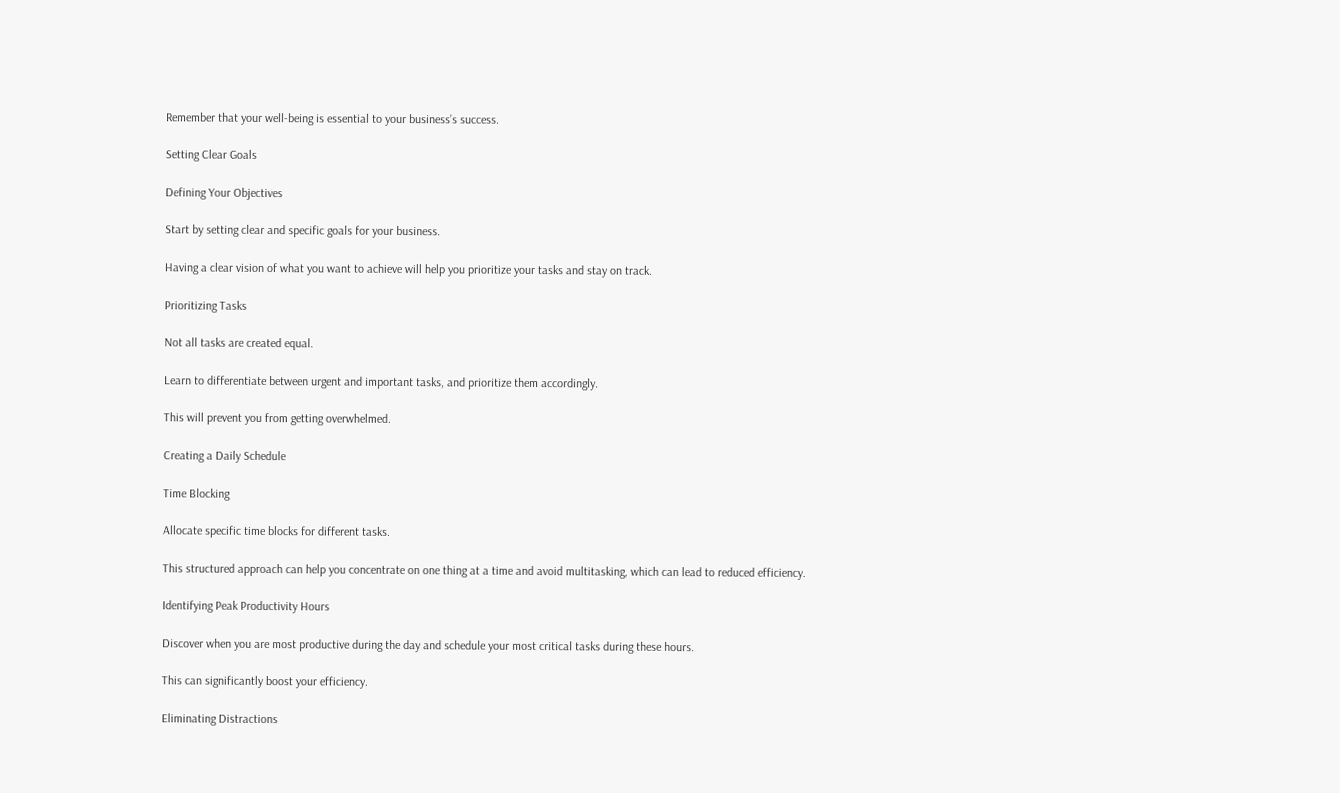Remember that your well-being is essential to your business’s success.

Setting Clear Goals

Defining Your Objectives

Start by setting clear and specific goals for your business.

Having a clear vision of what you want to achieve will help you prioritize your tasks and stay on track.

Prioritizing Tasks

Not all tasks are created equal.

Learn to differentiate between urgent and important tasks, and prioritize them accordingly.

This will prevent you from getting overwhelmed.

Creating a Daily Schedule

Time Blocking

Allocate specific time blocks for different tasks.

This structured approach can help you concentrate on one thing at a time and avoid multitasking, which can lead to reduced efficiency.

Identifying Peak Productivity Hours

Discover when you are most productive during the day and schedule your most critical tasks during these hours.

This can significantly boost your efficiency.

Eliminating Distractions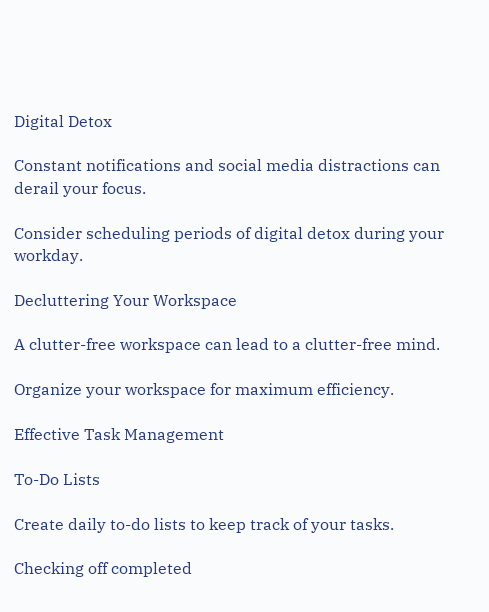Digital Detox

Constant notifications and social media distractions can derail your focus.

Consider scheduling periods of digital detox during your workday.

Decluttering Your Workspace

A clutter-free workspace can lead to a clutter-free mind.

Organize your workspace for maximum efficiency.

Effective Task Management

To-Do Lists

Create daily to-do lists to keep track of your tasks.

Checking off completed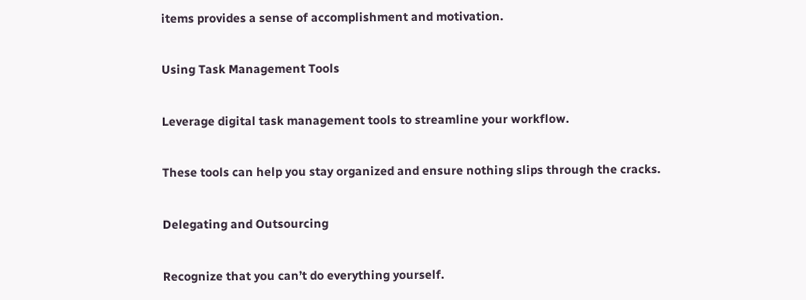items provides a sense of accomplishment and motivation.

Using Task Management Tools

Leverage digital task management tools to streamline your workflow.

These tools can help you stay organized and ensure nothing slips through the cracks.

Delegating and Outsourcing

Recognize that you can’t do everything yourself.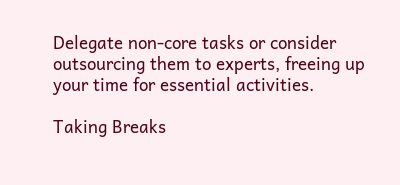Delegate non-core tasks or consider outsourcing them to experts, freeing up your time for essential activities.

Taking Breaks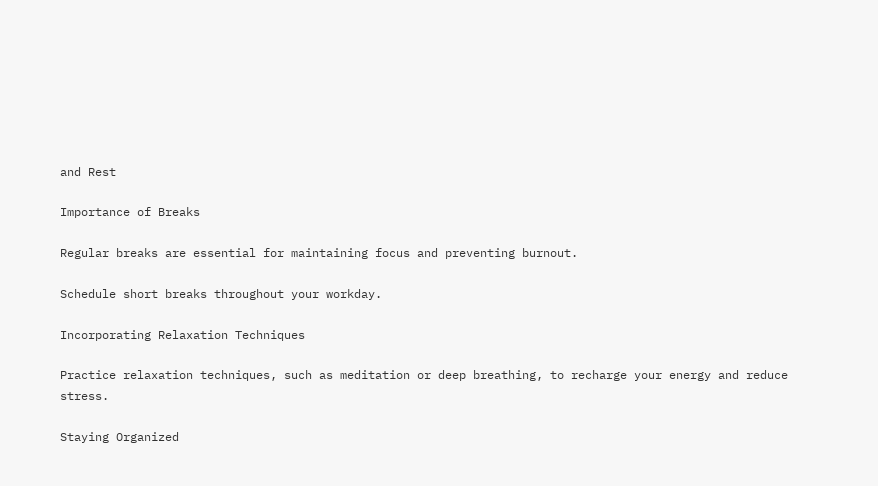and Rest

Importance of Breaks

Regular breaks are essential for maintaining focus and preventing burnout.

Schedule short breaks throughout your workday.

Incorporating Relaxation Techniques

Practice relaxation techniques, such as meditation or deep breathing, to recharge your energy and reduce stress.

Staying Organized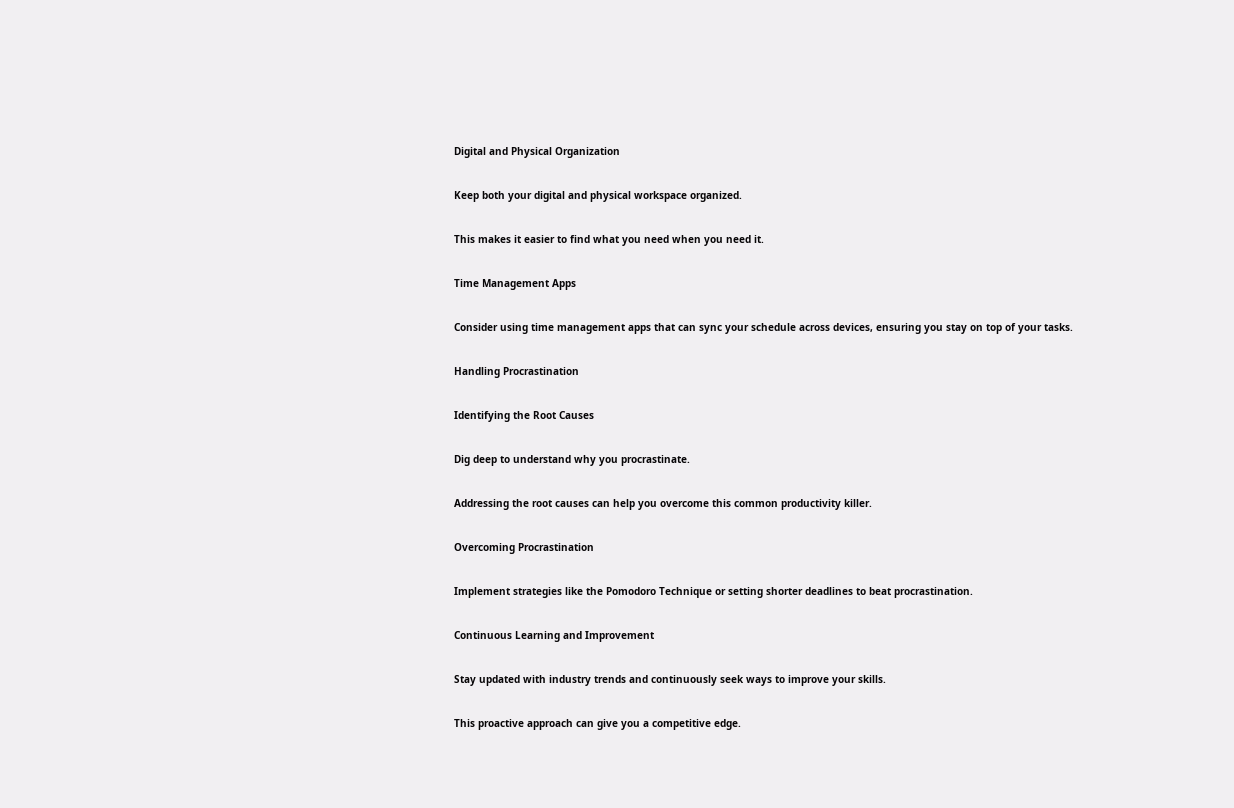Digital and Physical Organization

Keep both your digital and physical workspace organized.

This makes it easier to find what you need when you need it.

Time Management Apps

Consider using time management apps that can sync your schedule across devices, ensuring you stay on top of your tasks.

Handling Procrastination

Identifying the Root Causes

Dig deep to understand why you procrastinate.

Addressing the root causes can help you overcome this common productivity killer.

Overcoming Procrastination

Implement strategies like the Pomodoro Technique or setting shorter deadlines to beat procrastination.

Continuous Learning and Improvement

Stay updated with industry trends and continuously seek ways to improve your skills.

This proactive approach can give you a competitive edge.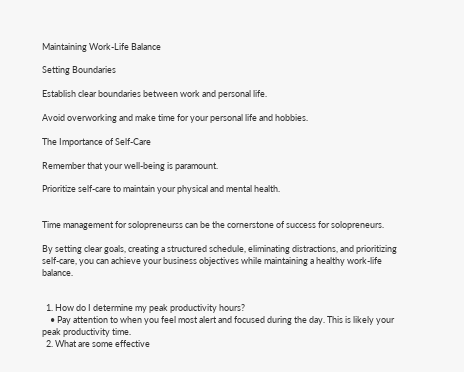Maintaining Work-Life Balance

Setting Boundaries

Establish clear boundaries between work and personal life.

Avoid overworking and make time for your personal life and hobbies.

The Importance of Self-Care

Remember that your well-being is paramount.

Prioritize self-care to maintain your physical and mental health.


Time management for solopreneurss can be the cornerstone of success for solopreneurs.

By setting clear goals, creating a structured schedule, eliminating distractions, and prioritizing self-care, you can achieve your business objectives while maintaining a healthy work-life balance.


  1. How do I determine my peak productivity hours?
    • Pay attention to when you feel most alert and focused during the day. This is likely your peak productivity time.
  2. What are some effective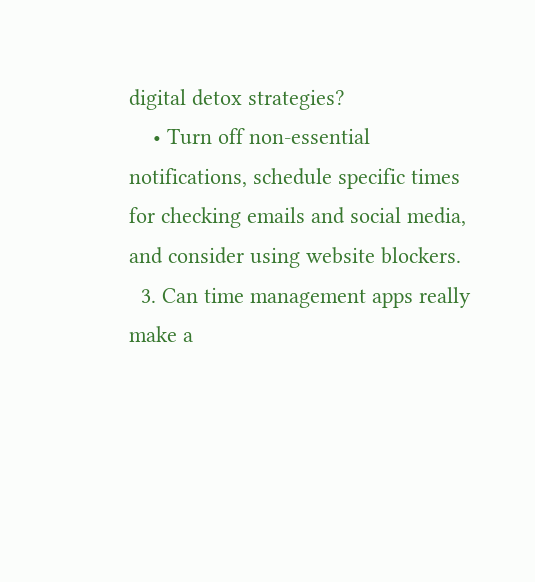digital detox strategies?
    • Turn off non-essential notifications, schedule specific times for checking emails and social media, and consider using website blockers.
  3. Can time management apps really make a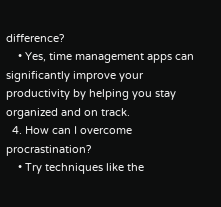difference?
    • Yes, time management apps can significantly improve your productivity by helping you stay organized and on track.
  4. How can I overcome procrastination?
    • Try techniques like the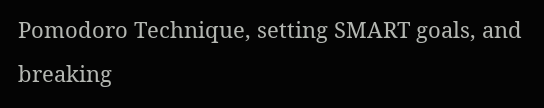Pomodoro Technique, setting SMART goals, and breaking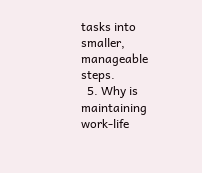tasks into smaller, manageable steps.
  5. Why is maintaining work-life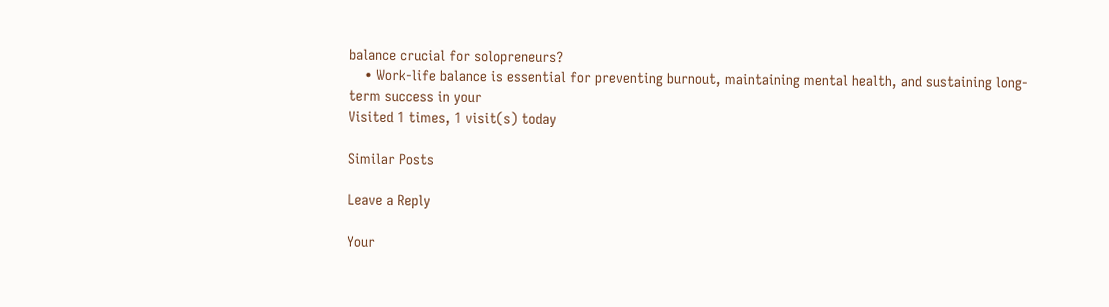balance crucial for solopreneurs?
    • Work-life balance is essential for preventing burnout, maintaining mental health, and sustaining long-term success in your
Visited 1 times, 1 visit(s) today

Similar Posts

Leave a Reply

Your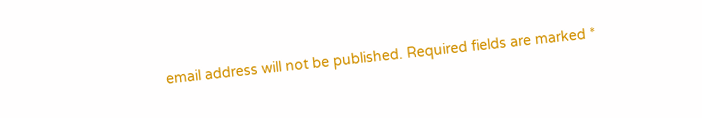email address will not be published. Required fields are marked *